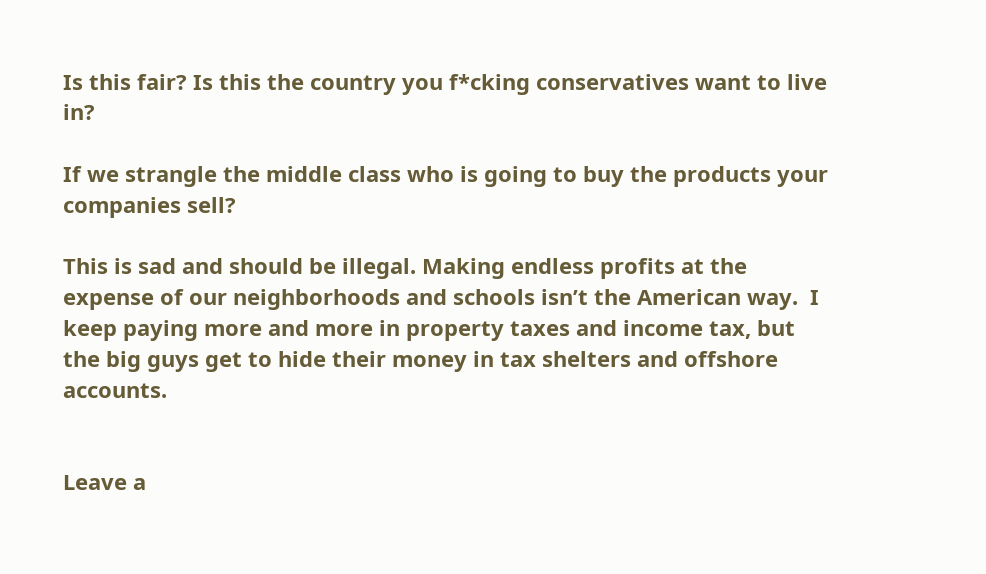Is this fair? Is this the country you f*cking conservatives want to live in?

If we strangle the middle class who is going to buy the products your companies sell?

This is sad and should be illegal. Making endless profits at the expense of our neighborhoods and schools isn’t the American way.  I keep paying more and more in property taxes and income tax, but the big guys get to hide their money in tax shelters and offshore accounts.


Leave a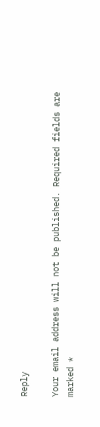Reply

Your email address will not be published. Required fields are marked *